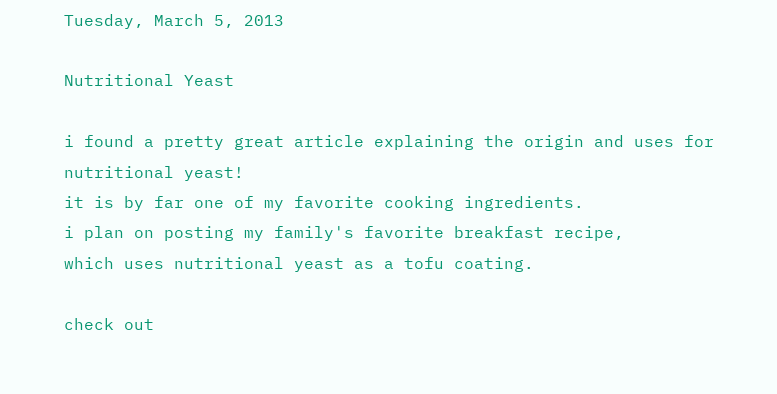Tuesday, March 5, 2013

Nutritional Yeast

i found a pretty great article explaining the origin and uses for nutritional yeast!
it is by far one of my favorite cooking ingredients.
i plan on posting my family's favorite breakfast recipe,
which uses nutritional yeast as a tofu coating.

check out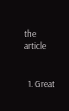the article


  1. Great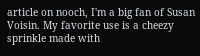article on nooch, I'm a big fan of Susan Voisin. My favorite use is a cheezy sprinkle made with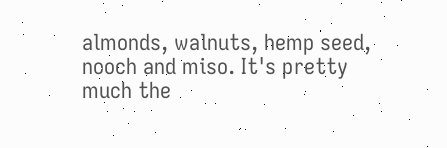almonds, walnuts, hemp seed, nooch and miso. It's pretty much the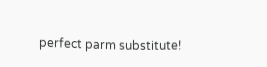perfect parm substitute!